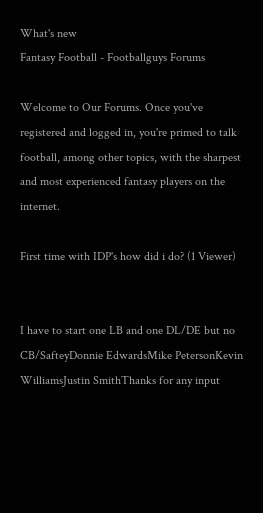What's new
Fantasy Football - Footballguys Forums

Welcome to Our Forums. Once you've registered and logged in, you're primed to talk football, among other topics, with the sharpest and most experienced fantasy players on the internet.

First time with IDP's how did i do? (1 Viewer)


I have to start one LB and one DL/DE but no CB/SafteyDonnie EdwardsMike PetersonKevin WilliamsJustin SmithThanks for any input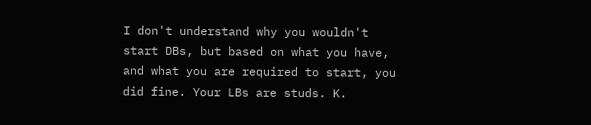I don't understand why you wouldn't start DBs, but based on what you have, and what you are required to start, you did fine. Your LBs are studs. K.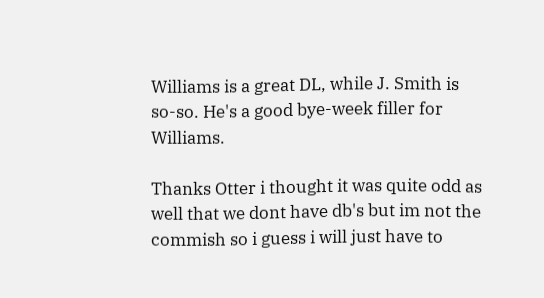Williams is a great DL, while J. Smith is so-so. He's a good bye-week filler for Williams.

Thanks Otter i thought it was quite odd as well that we dont have db's but im not the commish so i guess i will just have to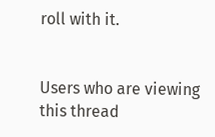roll with it.


Users who are viewing this thread